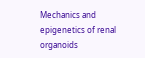Mechanics and epigenetics of renal organoids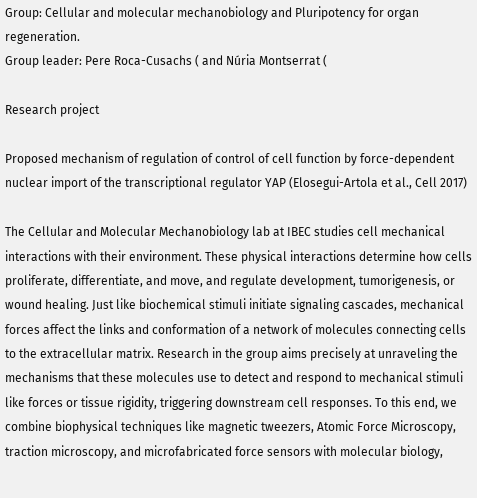Group: Cellular and molecular mechanobiology and Pluripotency for organ regeneration.
Group leader: Pere Roca-Cusachs ( and Núria Montserrat (

Research project

Proposed mechanism of regulation of control of cell function by force-dependent nuclear import of the transcriptional regulator YAP (Elosegui-Artola et al., Cell 2017)

The Cellular and Molecular Mechanobiology lab at IBEC studies cell mechanical interactions with their environment. These physical interactions determine how cells proliferate, differentiate, and move, and regulate development, tumorigenesis, or wound healing. Just like biochemical stimuli initiate signaling cascades, mechanical forces affect the links and conformation of a network of molecules connecting cells to the extracellular matrix. Research in the group aims precisely at unraveling the mechanisms that these molecules use to detect and respond to mechanical stimuli like forces or tissue rigidity, triggering downstream cell responses. To this end, we combine biophysical techniques like magnetic tweezers, Atomic Force Microscopy, traction microscopy, and microfabricated force sensors with molecular biology,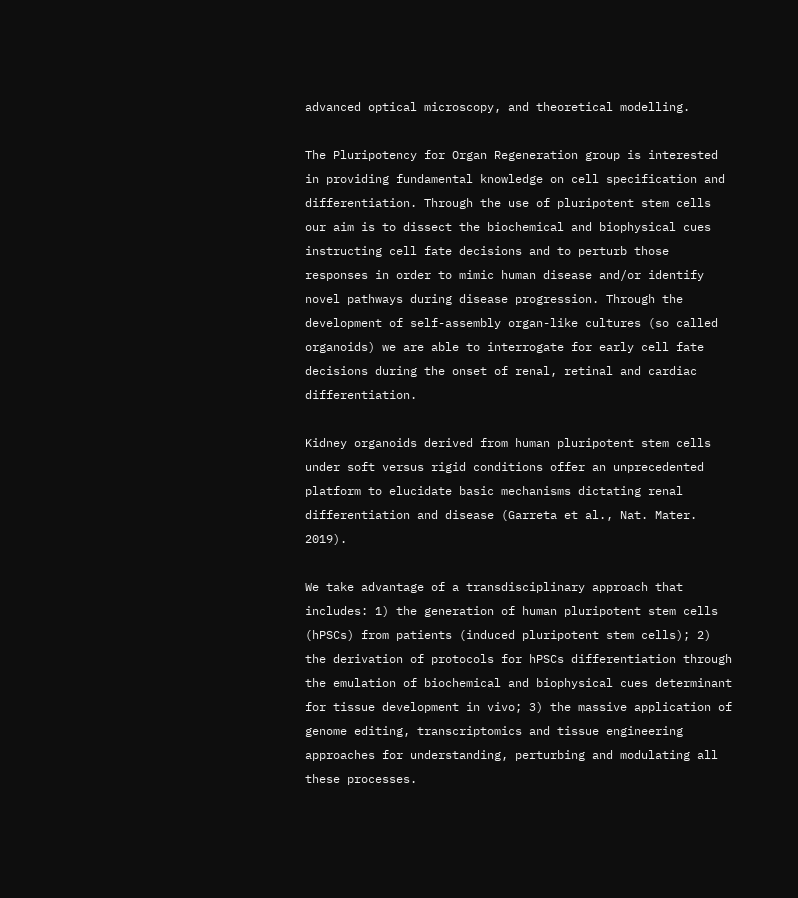advanced optical microscopy, and theoretical modelling.

The Pluripotency for Organ Regeneration group is interested in providing fundamental knowledge on cell specification and differentiation. Through the use of pluripotent stem cells our aim is to dissect the biochemical and biophysical cues instructing cell fate decisions and to perturb those responses in order to mimic human disease and/or identify novel pathways during disease progression. Through the development of self-assembly organ-like cultures (so called organoids) we are able to interrogate for early cell fate decisions during the onset of renal, retinal and cardiac differentiation.

Kidney organoids derived from human pluripotent stem cells under soft versus rigid conditions offer an unprecedented platform to elucidate basic mechanisms dictating renal differentiation and disease (Garreta et al., Nat. Mater. 2019).

We take advantage of a transdisciplinary approach that includes: 1) the generation of human pluripotent stem cells (hPSCs) from patients (induced pluripotent stem cells); 2) the derivation of protocols for hPSCs differentiation through the emulation of biochemical and biophysical cues determinant for tissue development in vivo; 3) the massive application of genome editing, transcriptomics and tissue engineering approaches for understanding, perturbing and modulating all these processes.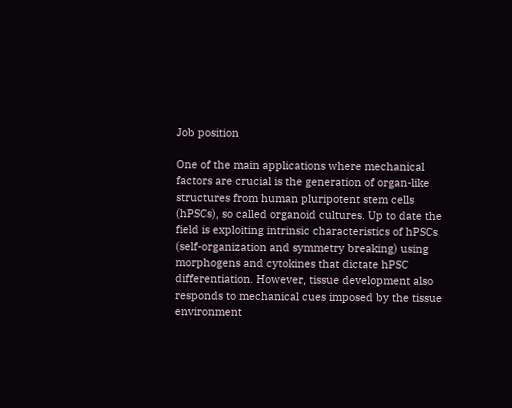Job position

One of the main applications where mechanical factors are crucial is the generation of organ-like structures from human pluripotent stem cells (hPSCs), so called organoid cultures. Up to date the field is exploiting intrinsic characteristics of hPSCs (self-organization and symmetry breaking) using morphogens and cytokines that dictate hPSC differentiation. However, tissue development also responds to mechanical cues imposed by the tissue environment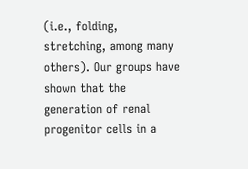(i.e., folding, stretching, among many others). Our groups have shown that the generation of renal progenitor cells in a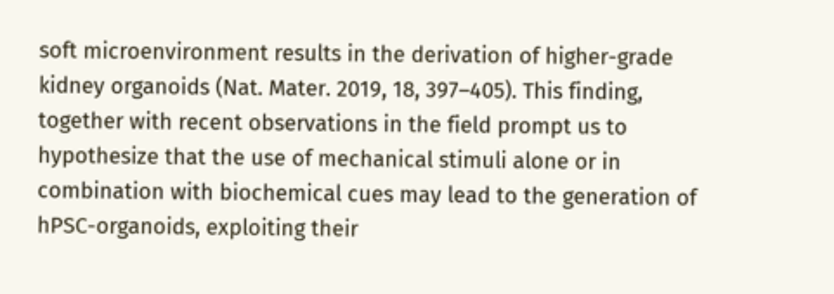soft microenvironment results in the derivation of higher-grade kidney organoids (Nat. Mater. 2019, 18, 397–405). This finding, together with recent observations in the field prompt us to hypothesize that the use of mechanical stimuli alone or in combination with biochemical cues may lead to the generation of hPSC-organoids, exploiting their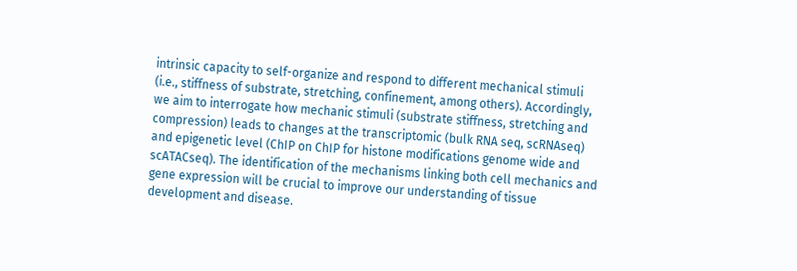intrinsic capacity to self-organize and respond to different mechanical stimuli (i.e., stiffness of substrate, stretching, confinement, among others). Accordingly, we aim to interrogate how mechanic stimuli (substrate stiffness, stretching and compression) leads to changes at the transcriptomic (bulk RNA seq, scRNAseq) and epigenetic level (ChIP on ChIP for histone modifications genome wide and scATACseq). The identification of the mechanisms linking both cell mechanics and gene expression will be crucial to improve our understanding of tissue development and disease.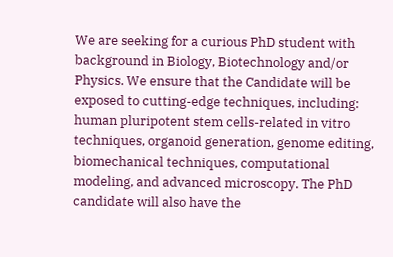We are seeking for a curious PhD student with background in Biology, Biotechnology and/or Physics. We ensure that the Candidate will be exposed to cutting-edge techniques, including: human pluripotent stem cells-related in vitro techniques, organoid generation, genome editing, biomechanical techniques, computational modeling, and advanced microscopy. The PhD candidate will also have the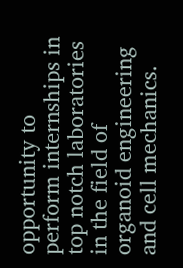opportunity to perform internships in top notch laboratories in the field of organoid engineering and cell mechanics.